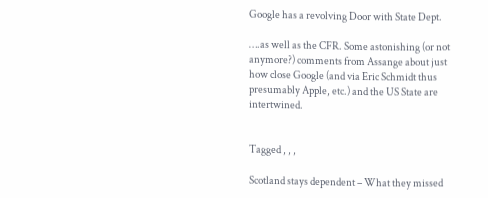Google has a revolving Door with State Dept.

….as well as the CFR. Some astonishing (or not anymore?) comments from Assange about just how close Google (and via Eric Schmidt thus presumably Apple, etc.) and the US State are intertwined.


Tagged , , ,

Scotland stays dependent – What they missed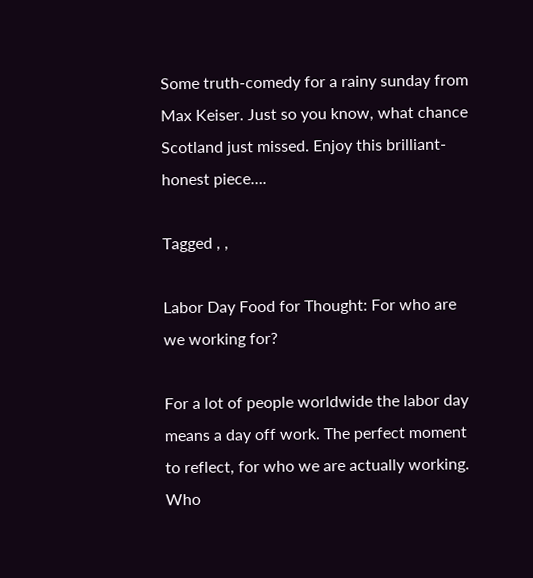Some truth-comedy for a rainy sunday from Max Keiser. Just so you know, what chance Scotland just missed. Enjoy this brilliant-honest piece….

Tagged , ,

Labor Day Food for Thought: For who are we working for?

For a lot of people worldwide the labor day means a day off work. The perfect moment to reflect, for who we are actually working. Who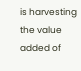is harvesting the value added of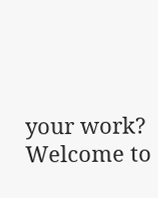your work? Welcome to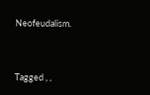Neofeudalism.



Tagged , ,